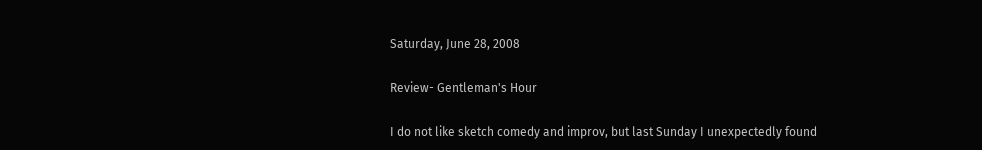Saturday, June 28, 2008

Review- Gentleman's Hour

I do not like sketch comedy and improv, but last Sunday I unexpectedly found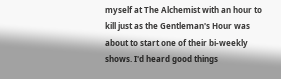myself at The Alchemist with an hour to kill just as the Gentleman's Hour was about to start one of their bi-weekly shows. I'd heard good things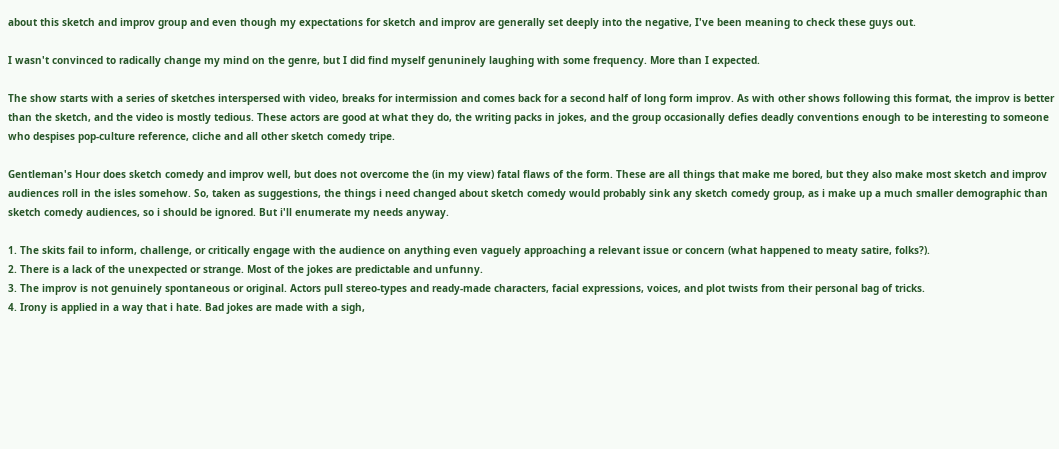about this sketch and improv group and even though my expectations for sketch and improv are generally set deeply into the negative, I've been meaning to check these guys out.

I wasn't convinced to radically change my mind on the genre, but I did find myself genuninely laughing with some frequency. More than I expected.

The show starts with a series of sketches interspersed with video, breaks for intermission and comes back for a second half of long form improv. As with other shows following this format, the improv is better than the sketch, and the video is mostly tedious. These actors are good at what they do, the writing packs in jokes, and the group occasionally defies deadly conventions enough to be interesting to someone who despises pop-culture reference, cliche and all other sketch comedy tripe.

Gentleman's Hour does sketch comedy and improv well, but does not overcome the (in my view) fatal flaws of the form. These are all things that make me bored, but they also make most sketch and improv audiences roll in the isles somehow. So, taken as suggestions, the things i need changed about sketch comedy would probably sink any sketch comedy group, as i make up a much smaller demographic than sketch comedy audiences, so i should be ignored. But i'll enumerate my needs anyway.

1. The skits fail to inform, challenge, or critically engage with the audience on anything even vaguely approaching a relevant issue or concern (what happened to meaty satire, folks?).
2. There is a lack of the unexpected or strange. Most of the jokes are predictable and unfunny.
3. The improv is not genuinely spontaneous or original. Actors pull stereo-types and ready-made characters, facial expressions, voices, and plot twists from their personal bag of tricks.
4. Irony is applied in a way that i hate. Bad jokes are made with a sigh,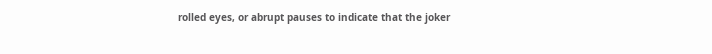rolled eyes, or abrupt pauses to indicate that the joker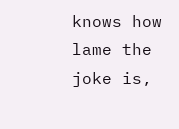knows how lame the joke is,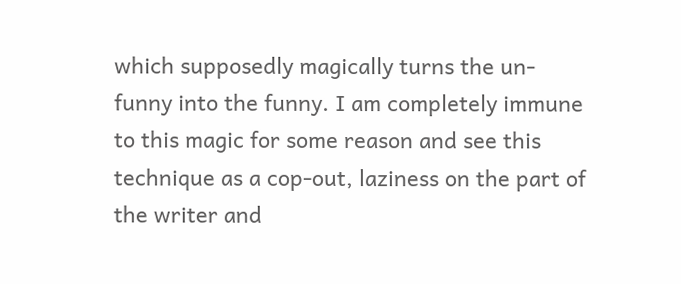which supposedly magically turns the un-funny into the funny. I am completely immune to this magic for some reason and see this technique as a cop-out, laziness on the part of the writer and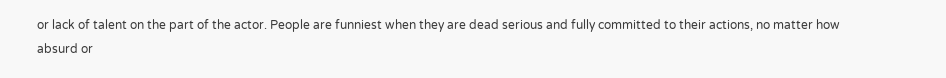or lack of talent on the part of the actor. People are funniest when they are dead serious and fully committed to their actions, no matter how absurd or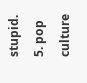stupid.
5. pop culture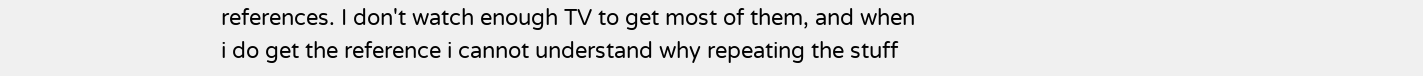references. I don't watch enough TV to get most of them, and when i do get the reference i cannot understand why repeating the stuff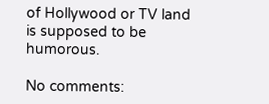of Hollywood or TV land is supposed to be humorous.

No comments: